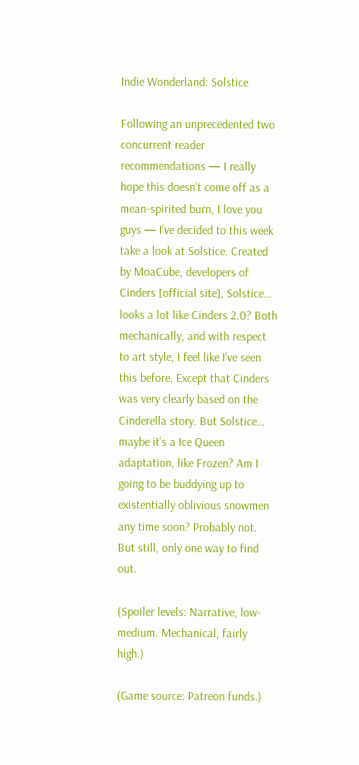Indie Wonderland: Solstice

Following an unprecedented two concurrent reader recommendations — I really hope this doesn’t come off as a mean-spirited burn, I love you guys — I’ve decided to this week take a look at Solstice. Created by MoaCube, developers of Cinders [official site], Solstice… looks a lot like Cinders 2.0? Both mechanically, and with respect to art style, I feel like I’ve seen this before. Except that Cinders was very clearly based on the Cinderella story. But Solstice… maybe it’s a Ice Queen adaptation, like Frozen? Am I going to be buddying up to existentially oblivious snowmen any time soon? Probably not. But still, only one way to find out.

(Spoiler levels: Narrative, low-medium. Mechanical, fairly high.)

(Game source: Patreon funds.)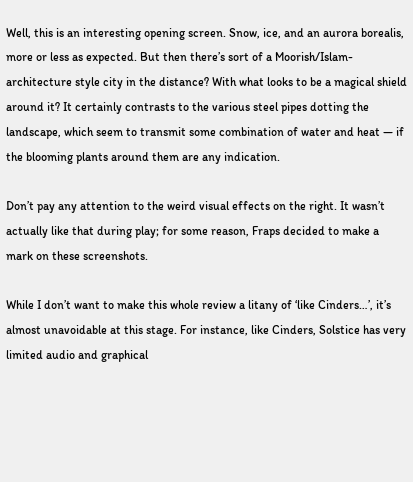Well, this is an interesting opening screen. Snow, ice, and an aurora borealis, more or less as expected. But then there’s sort of a Moorish/Islam-architecture style city in the distance? With what looks to be a magical shield around it? It certainly contrasts to the various steel pipes dotting the landscape, which seem to transmit some combination of water and heat — if the blooming plants around them are any indication.

Don’t pay any attention to the weird visual effects on the right. It wasn’t actually like that during play; for some reason, Fraps decided to make a mark on these screenshots.

While I don’t want to make this whole review a litany of ‘like Cinders…’, it’s almost unavoidable at this stage. For instance, like Cinders, Solstice has very limited audio and graphical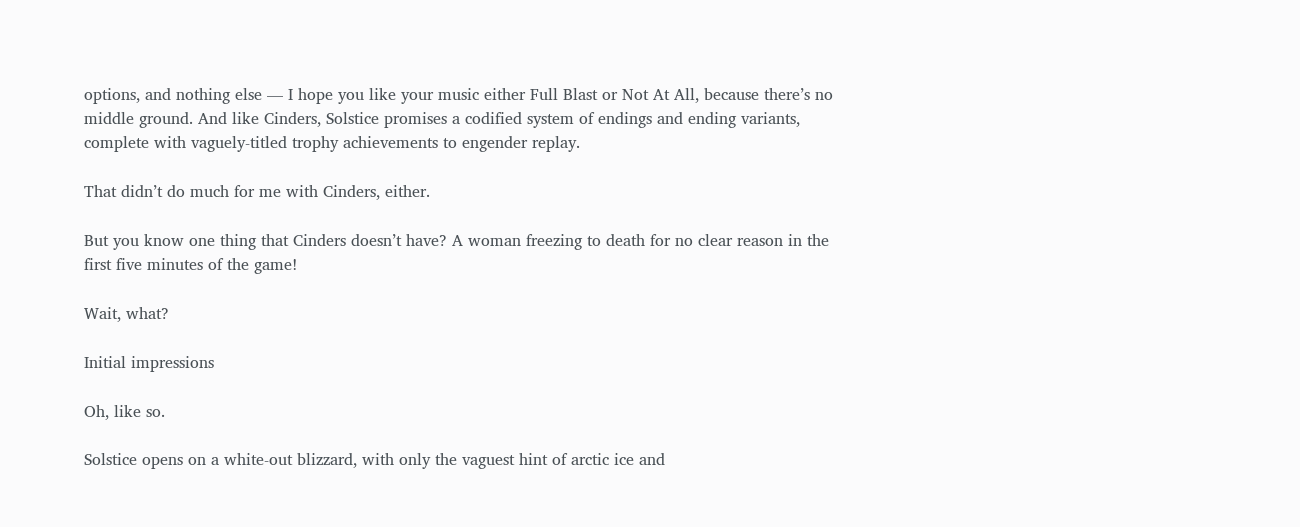options, and nothing else — I hope you like your music either Full Blast or Not At All, because there’s no middle ground. And like Cinders, Solstice promises a codified system of endings and ending variants, complete with vaguely-titled trophy achievements to engender replay.

That didn’t do much for me with Cinders, either.

But you know one thing that Cinders doesn’t have? A woman freezing to death for no clear reason in the first five minutes of the game!

Wait, what?

Initial impressions

Oh, like so.

Solstice opens on a white-out blizzard, with only the vaguest hint of arctic ice and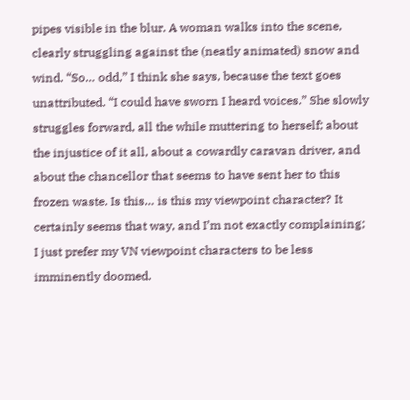pipes visible in the blur. A woman walks into the scene, clearly struggling against the (neatly animated) snow and wind. “So… odd,” I think she says, because the text goes unattributed. “I could have sworn I heard voices.” She slowly struggles forward, all the while muttering to herself; about the injustice of it all, about a cowardly caravan driver, and about the chancellor that seems to have sent her to this frozen waste. Is this… is this my viewpoint character? It certainly seems that way, and I’m not exactly complaining; I just prefer my VN viewpoint characters to be less imminently doomed.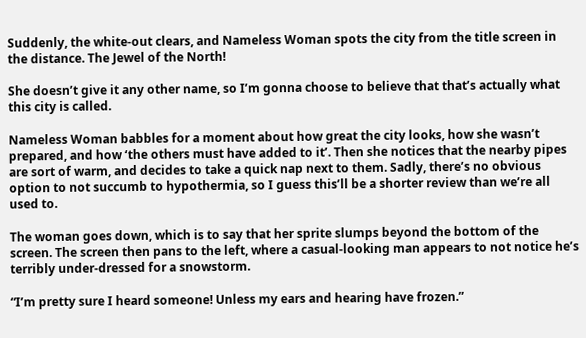Suddenly, the white-out clears, and Nameless Woman spots the city from the title screen in the distance. The Jewel of the North!

She doesn’t give it any other name, so I’m gonna choose to believe that that’s actually what this city is called.

Nameless Woman babbles for a moment about how great the city looks, how she wasn’t prepared, and how ‘the others must have added to it’. Then she notices that the nearby pipes are sort of warm, and decides to take a quick nap next to them. Sadly, there’s no obvious option to not succumb to hypothermia, so I guess this’ll be a shorter review than we’re all used to.

The woman goes down, which is to say that her sprite slumps beyond the bottom of the screen. The screen then pans to the left, where a casual-looking man appears to not notice he’s terribly under-dressed for a snowstorm.

“I’m pretty sure I heard someone! Unless my ears and hearing have frozen.”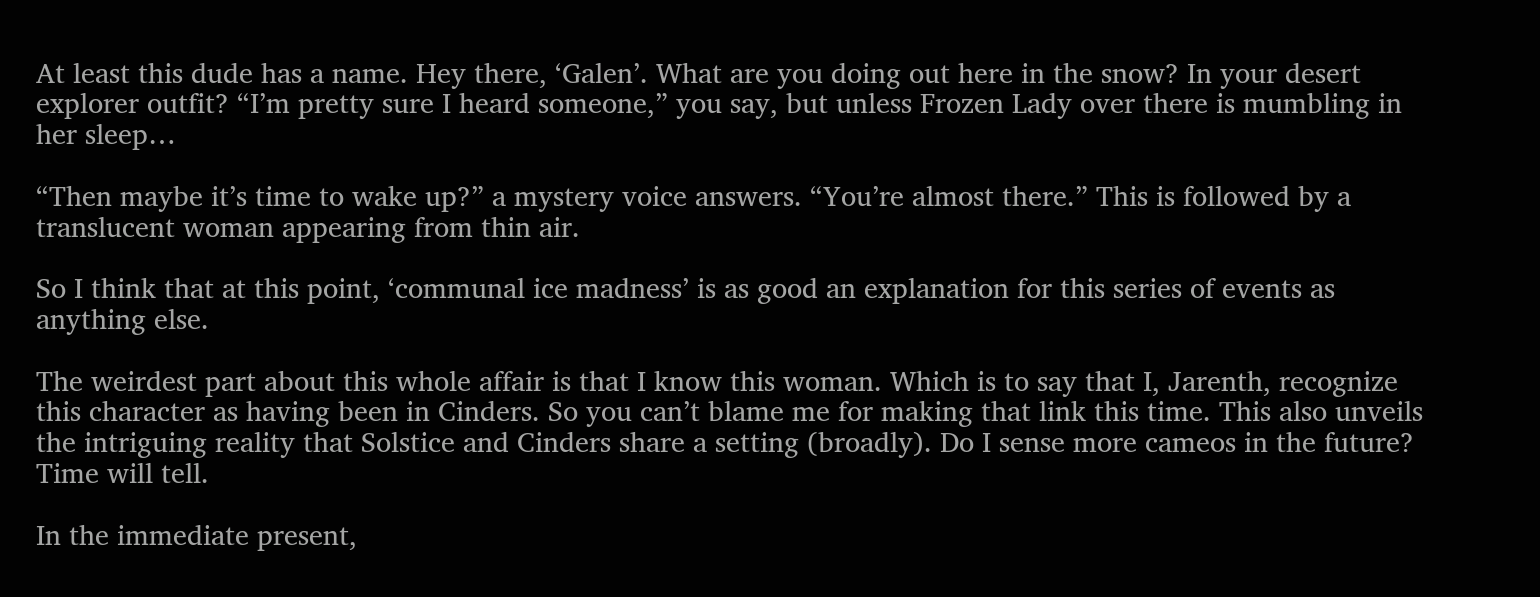At least this dude has a name. Hey there, ‘Galen’. What are you doing out here in the snow? In your desert explorer outfit? “I’m pretty sure I heard someone,” you say, but unless Frozen Lady over there is mumbling in her sleep…

“Then maybe it’s time to wake up?” a mystery voice answers. “You’re almost there.” This is followed by a translucent woman appearing from thin air.

So I think that at this point, ‘communal ice madness’ is as good an explanation for this series of events as anything else.

The weirdest part about this whole affair is that I know this woman. Which is to say that I, Jarenth, recognize this character as having been in Cinders. So you can’t blame me for making that link this time. This also unveils the intriguing reality that Solstice and Cinders share a setting (broadly). Do I sense more cameos in the future? Time will tell.

In the immediate present,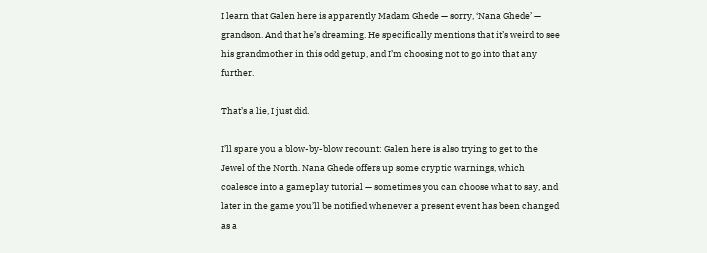I learn that Galen here is apparently Madam Ghede — sorry, ‘Nana Ghede’ — grandson. And that he’s dreaming. He specifically mentions that it’s weird to see his grandmother in this odd getup, and I’m choosing not to go into that any further.

That’s a lie, I just did.

I’ll spare you a blow-by-blow recount: Galen here is also trying to get to the Jewel of the North. Nana Ghede offers up some cryptic warnings, which coalesce into a gameplay tutorial — sometimes you can choose what to say, and later in the game you’ll be notified whenever a present event has been changed as a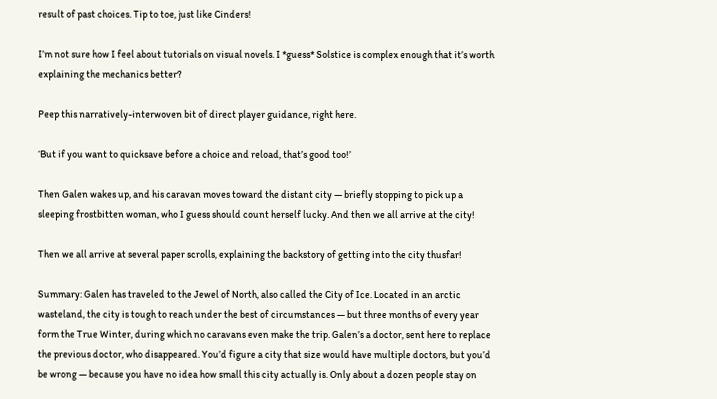result of past choices. Tip to toe, just like Cinders!

I’m not sure how I feel about tutorials on visual novels. I *guess* Solstice is complex enough that it’s worth explaining the mechanics better?

Peep this narratively-interwoven bit of direct player guidance, right here.

‘But if you want to quicksave before a choice and reload, that’s good too!’

Then Galen wakes up, and his caravan moves toward the distant city — briefly stopping to pick up a sleeping frostbitten woman, who I guess should count herself lucky. And then we all arrive at the city!

Then we all arrive at several paper scrolls, explaining the backstory of getting into the city thusfar!

Summary: Galen has traveled to the Jewel of North, also called the City of Ice. Located in an arctic wasteland, the city is tough to reach under the best of circumstances — but three months of every year form the True Winter, during which no caravans even make the trip. Galen’s a doctor, sent here to replace the previous doctor, who disappeared. You’d figure a city that size would have multiple doctors, but you’d be wrong — because you have no idea how small this city actually is. Only about a dozen people stay on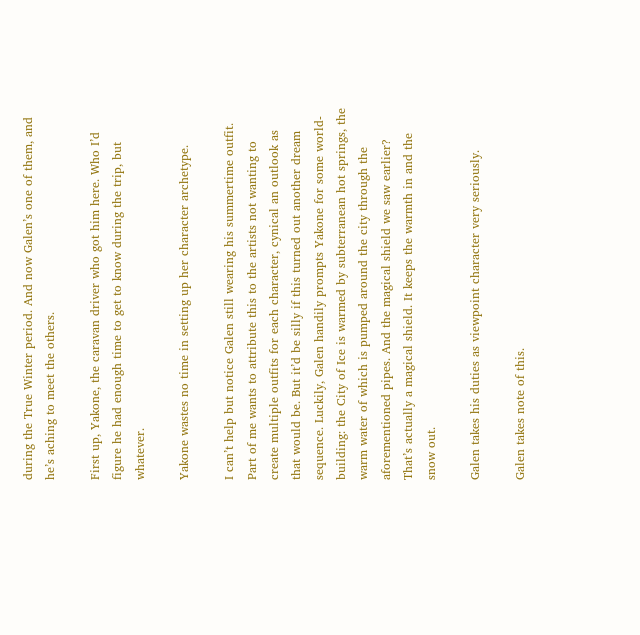during the True Winter period. And now Galen’s one of them, and he’s aching to meet the others.

First up, Yakone, the caravan driver who got him here. Who I’d figure he had enough time to get to know during the trip, but whatever.

Yakone wastes no time in setting up her character archetype.

I can’t help but notice Galen still wearing his summertime outfit. Part of me wants to attribute this to the artists not wanting to create multiple outfits for each character, cynical an outlook as that would be. But it’d be silly if this turned out another dream sequence. Luckily, Galen handily prompts Yakone for some world-building: the City of Ice is warmed by subterranean hot springs, the warm water of which is pumped around the city through the aforementioned pipes. And the magical shield we saw earlier? That’s actually a magical shield. It keeps the warmth in and the snow out.

Galen takes his duties as viewpoint character very seriously.

Galen takes note of this.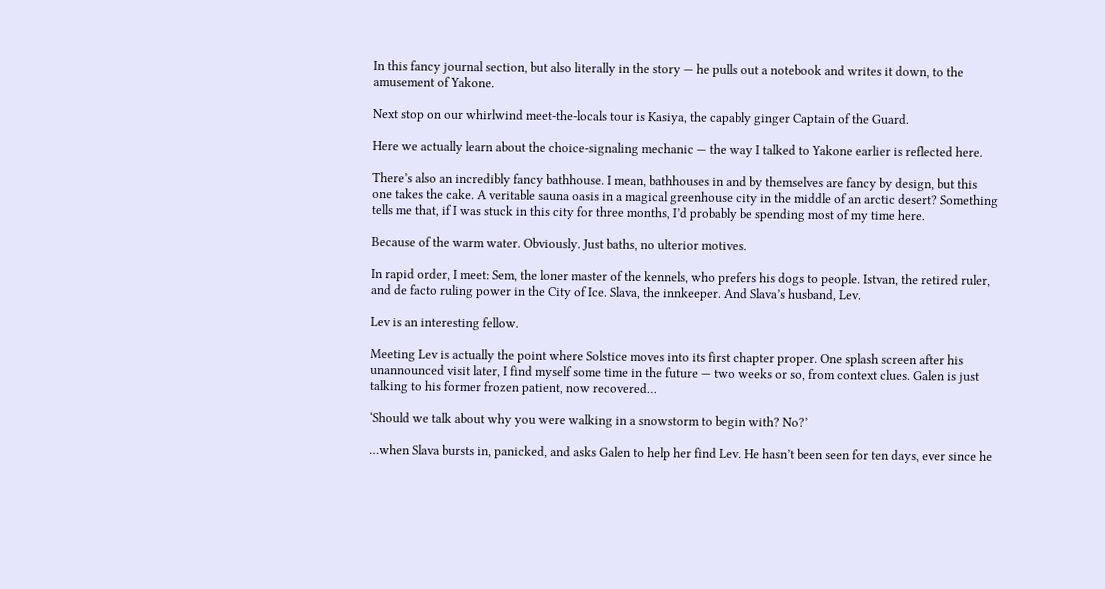In this fancy journal section, but also literally in the story — he pulls out a notebook and writes it down, to the amusement of Yakone.

Next stop on our whirlwind meet-the-locals tour is Kasiya, the capably ginger Captain of the Guard.

Here we actually learn about the choice-signaling mechanic — the way I talked to Yakone earlier is reflected here.

There’s also an incredibly fancy bathhouse. I mean, bathhouses in and by themselves are fancy by design, but this one takes the cake. A veritable sauna oasis in a magical greenhouse city in the middle of an arctic desert? Something tells me that, if I was stuck in this city for three months, I’d probably be spending most of my time here.

Because of the warm water. Obviously. Just baths, no ulterior motives.

In rapid order, I meet: Sem, the loner master of the kennels, who prefers his dogs to people. Istvan, the retired ruler, and de facto ruling power in the City of Ice. Slava, the innkeeper. And Slava’s husband, Lev.

Lev is an interesting fellow.

Meeting Lev is actually the point where Solstice moves into its first chapter proper. One splash screen after his unannounced visit later, I find myself some time in the future — two weeks or so, from context clues. Galen is just talking to his former frozen patient, now recovered…

‘Should we talk about why you were walking in a snowstorm to begin with? No?’

…when Slava bursts in, panicked, and asks Galen to help her find Lev. He hasn’t been seen for ten days, ever since he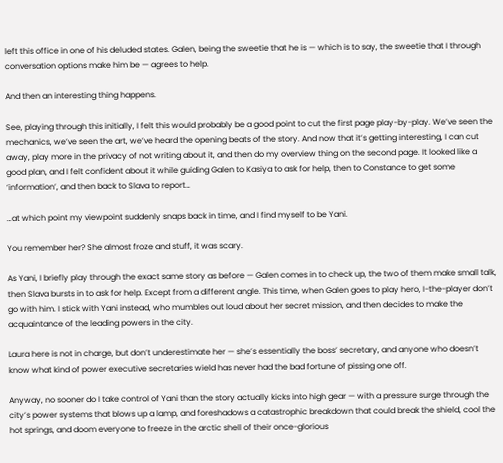left this office in one of his deluded states. Galen, being the sweetie that he is — which is to say, the sweetie that I through conversation options make him be — agrees to help.

And then an interesting thing happens.

See, playing through this initially, I felt this would probably be a good point to cut the first page play-by-play. We’ve seen the mechanics, we’ve seen the art, we’ve heard the opening beats of the story. And now that it’s getting interesting, I can cut away, play more in the privacy of not writing about it, and then do my overview thing on the second page. It looked like a good plan, and I felt confident about it while guiding Galen to Kasiya to ask for help, then to Constance to get some ‘information’, and then back to Slava to report…

…at which point my viewpoint suddenly snaps back in time, and I find myself to be Yani.

You remember her? She almost froze and stuff, it was scary.

As Yani, I briefly play through the exact same story as before — Galen comes in to check up, the two of them make small talk, then Slava bursts in to ask for help. Except from a different angle. This time, when Galen goes to play hero, I-the-player don’t go with him. I stick with Yani instead, who mumbles out loud about her secret mission, and then decides to make the acquaintance of the leading powers in the city.

Laura here is not in charge, but don’t underestimate her — she’s essentially the boss’ secretary, and anyone who doesn’t know what kind of power executive secretaries wield has never had the bad fortune of pissing one off.

Anyway, no sooner do I take control of Yani than the story actually kicks into high gear — with a pressure surge through the city’s power systems that blows up a lamp, and foreshadows a catastrophic breakdown that could break the shield, cool the hot springs, and doom everyone to freeze in the arctic shell of their once-glorious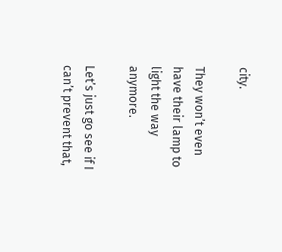city.

They won’t even have their lamp to light the way anymore.

Let’s just go see if I can’t prevent that,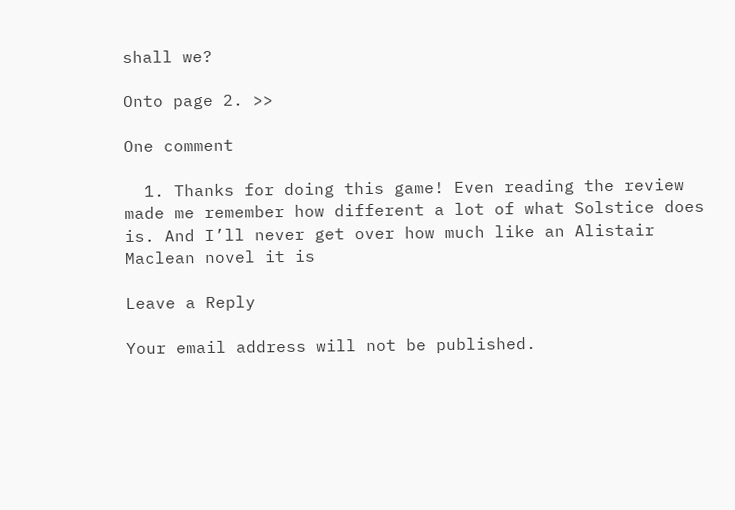shall we?

Onto page 2. >>

One comment

  1. Thanks for doing this game! Even reading the review made me remember how different a lot of what Solstice does is. And I’ll never get over how much like an Alistair Maclean novel it is

Leave a Reply

Your email address will not be published.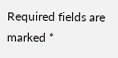Required fields are marked *